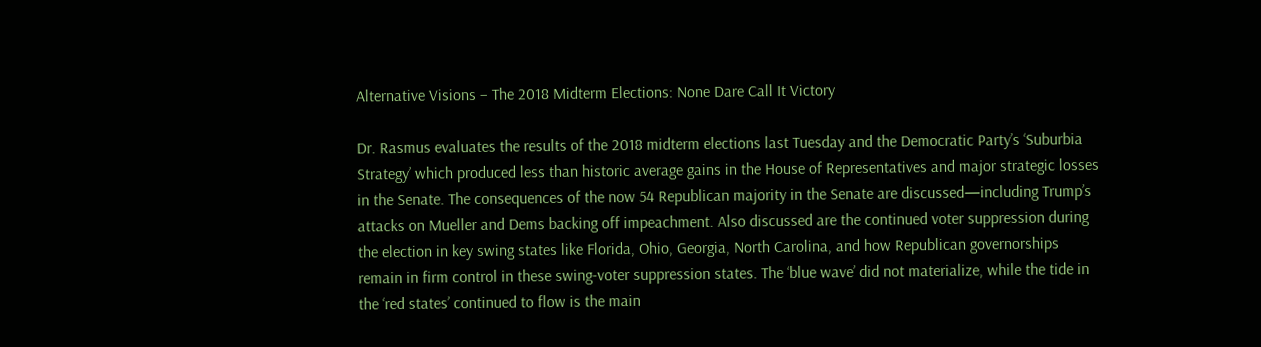Alternative Visions – The 2018 Midterm Elections: None Dare Call It Victory

Dr. Rasmus evaluates the results of the 2018 midterm elections last Tuesday and the Democratic Party’s ‘Suburbia Strategy’ which produced less than historic average gains in the House of Representatives and major strategic losses in the Senate. The consequences of the now 54 Republican majority in the Senate are discussed—including Trump’s attacks on Mueller and Dems backing off impeachment. Also discussed are the continued voter suppression during the election in key swing states like Florida, Ohio, Georgia, North Carolina, and how Republican governorships remain in firm control in these swing-voter suppression states. The ‘blue wave’ did not materialize, while the tide in the ‘red states’ continued to flow is the main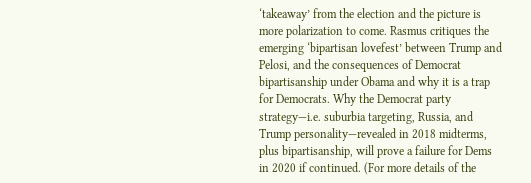‘takeaway’ from the election and the picture is more polarization to come. Rasmus critiques the emerging ‘bipartisan lovefest’ between Trump and Pelosi, and the consequences of Democrat bipartisanship under Obama and why it is a trap for Democrats. Why the Democrat party strategy—i.e. suburbia targeting, Russia, and Trump personality—revealed in 2018 midterms, plus bipartisanship, will prove a failure for Dems in 2020 if continued. (For more details of the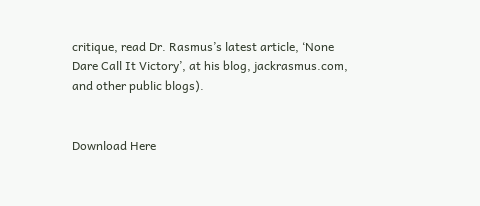critique, read Dr. Rasmus’s latest article, ‘None Dare Call It Victory’, at his blog, jackrasmus.com, and other public blogs).


Download Here